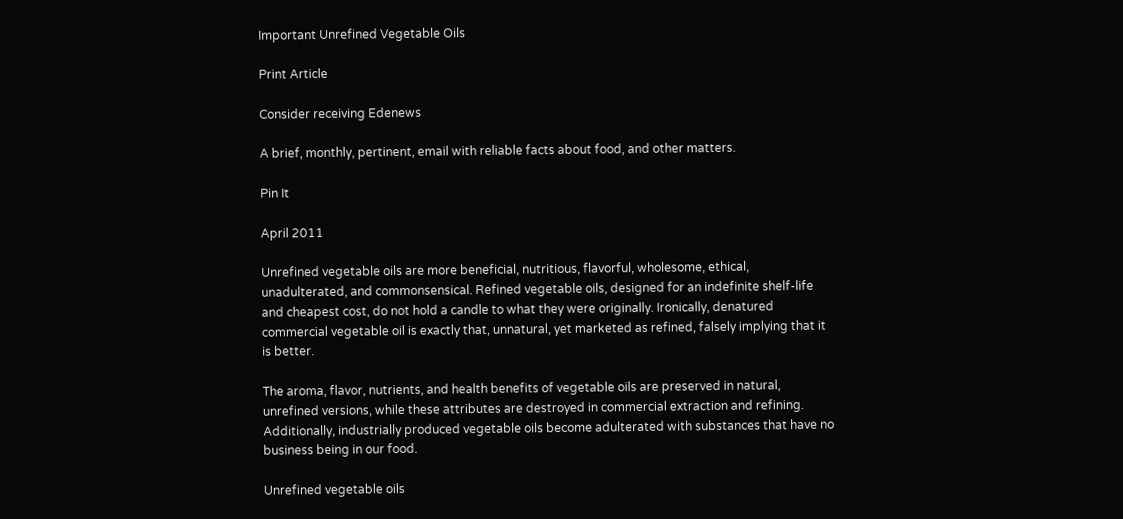Important Unrefined Vegetable Oils

Print Article

Consider receiving Edenews

A brief, monthly, pertinent, email with reliable facts about food, and other matters.

Pin It

April 2011

Unrefined vegetable oils are more beneficial, nutritious, flavorful, wholesome, ethical, unadulterated, and commonsensical. Refined vegetable oils, designed for an indefinite shelf-life and cheapest cost, do not hold a candle to what they were originally. Ironically, denatured commercial vegetable oil is exactly that, unnatural, yet marketed as refined, falsely implying that it is better.

The aroma, flavor, nutrients, and health benefits of vegetable oils are preserved in natural, unrefined versions, while these attributes are destroyed in commercial extraction and refining. Additionally, industrially produced vegetable oils become adulterated with substances that have no business being in our food.

Unrefined vegetable oils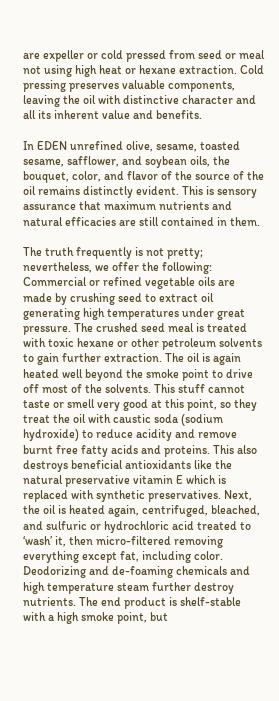are expeller or cold pressed from seed or meal not using high heat or hexane extraction. Cold pressing preserves valuable components, leaving the oil with distinctive character and all its inherent value and benefits.

In EDEN unrefined olive, sesame, toasted sesame, safflower, and soybean oils, the bouquet, color, and flavor of the source of the oil remains distinctly evident. This is sensory assurance that maximum nutrients and natural efficacies are still contained in them.

The truth frequently is not pretty; nevertheless, we offer the following: Commercial or refined vegetable oils are made by crushing seed to extract oil generating high temperatures under great pressure. The crushed seed meal is treated with toxic hexane or other petroleum solvents to gain further extraction. The oil is again heated well beyond the smoke point to drive off most of the solvents. This stuff cannot taste or smell very good at this point, so they treat the oil with caustic soda (sodium hydroxide) to reduce acidity and remove burnt free fatty acids and proteins. This also destroys beneficial antioxidants like the natural preservative vitamin E which is replaced with synthetic preservatives. Next, the oil is heated again, centrifuged, bleached, and sulfuric or hydrochloric acid treated to ‘wash’ it, then micro-filtered removing everything except fat, including color. Deodorizing and de-foaming chemicals and high temperature steam further destroy nutrients. The end product is shelf-stable with a high smoke point, but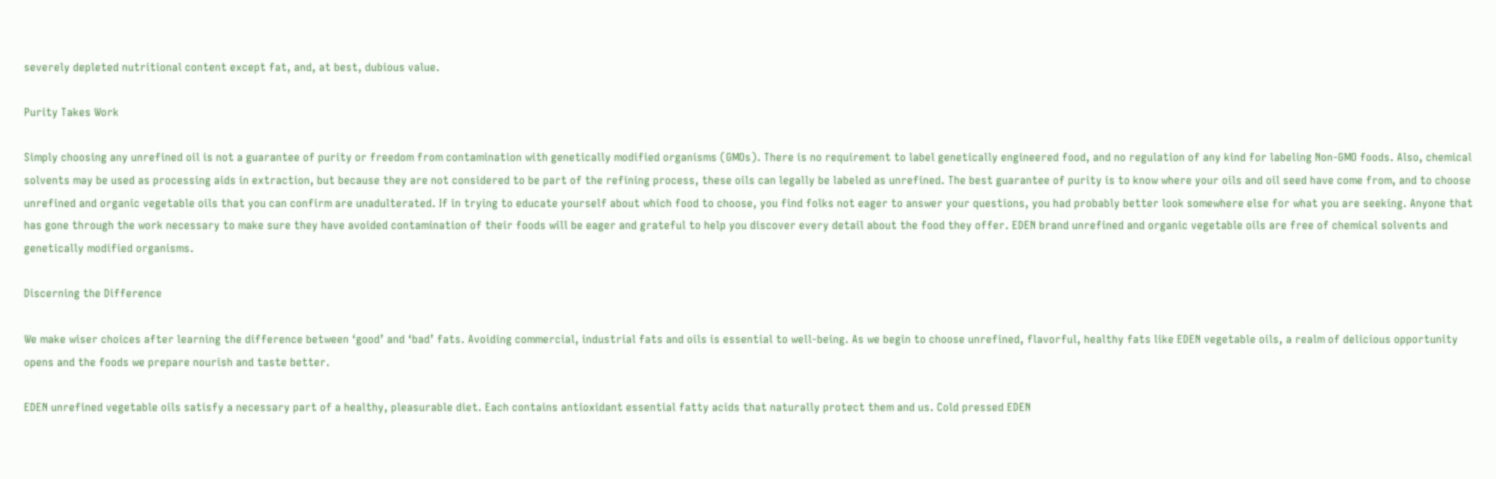severely depleted nutritional content except fat, and, at best, dubious value.

Purity Takes Work

Simply choosing any unrefined oil is not a guarantee of purity or freedom from contamination with genetically modified organisms (GMOs). There is no requirement to label genetically engineered food, and no regulation of any kind for labeling Non-GMO foods. Also, chemical solvents may be used as processing aids in extraction, but because they are not considered to be part of the refining process, these oils can legally be labeled as unrefined. The best guarantee of purity is to know where your oils and oil seed have come from, and to choose unrefined and organic vegetable oils that you can confirm are unadulterated. If in trying to educate yourself about which food to choose, you find folks not eager to answer your questions, you had probably better look somewhere else for what you are seeking. Anyone that has gone through the work necessary to make sure they have avoided contamination of their foods will be eager and grateful to help you discover every detail about the food they offer. EDEN brand unrefined and organic vegetable oils are free of chemical solvents and genetically modified organisms.

Discerning the Difference

We make wiser choices after learning the difference between ‘good’ and ‘bad’ fats. Avoiding commercial, industrial fats and oils is essential to well-being. As we begin to choose unrefined, flavorful, healthy fats like EDEN vegetable oils, a realm of delicious opportunity opens and the foods we prepare nourish and taste better.

EDEN unrefined vegetable oils satisfy a necessary part of a healthy, pleasurable diet. Each contains antioxidant essential fatty acids that naturally protect them and us. Cold pressed EDEN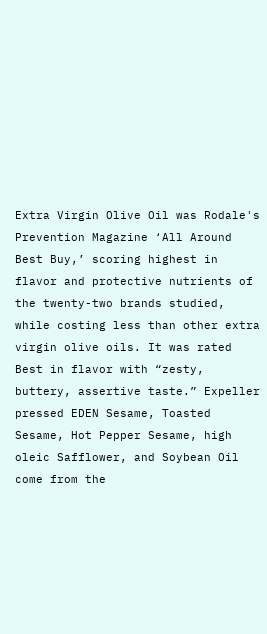Extra Virgin Olive Oil was Rodale's Prevention Magazine ‘All Around Best Buy,’ scoring highest in flavor and protective nutrients of the twenty-two brands studied, while costing less than other extra virgin olive oils. It was rated Best in flavor with “zesty, buttery, assertive taste.” Expeller pressed EDEN Sesame, Toasted Sesame, Hot Pepper Sesame, high oleic Safflower, and Soybean Oil come from the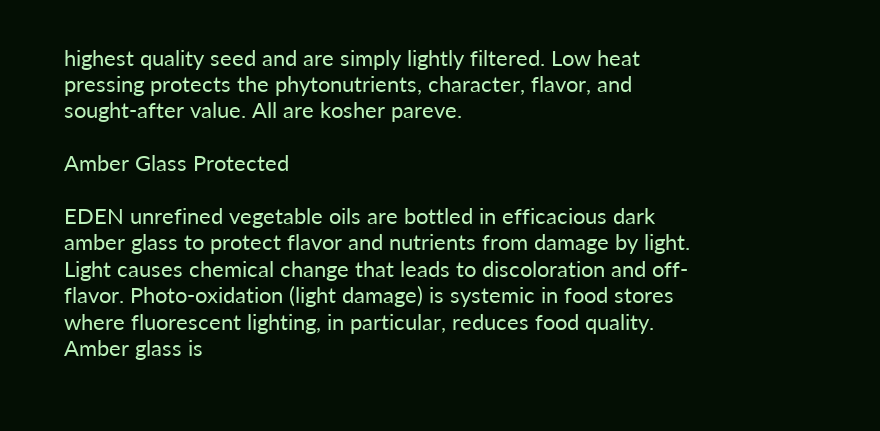highest quality seed and are simply lightly filtered. Low heat pressing protects the phytonutrients, character, flavor, and sought-after value. All are kosher pareve.

Amber Glass Protected

EDEN unrefined vegetable oils are bottled in efficacious dark amber glass to protect flavor and nutrients from damage by light. Light causes chemical change that leads to discoloration and off-flavor. Photo-oxidation (light damage) is systemic in food stores where fluorescent lighting, in particular, reduces food quality. Amber glass is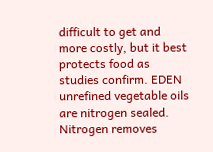difficult to get and more costly, but it best protects food as studies confirm. EDEN unrefined vegetable oils are nitrogen sealed. Nitrogen removes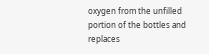oxygen from the unfilled portion of the bottles and replaces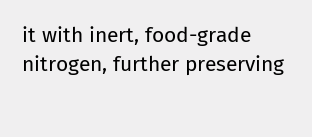it with inert, food-grade nitrogen, further preserving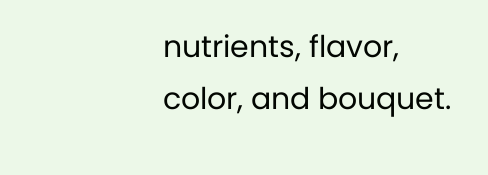nutrients, flavor, color, and bouquet.